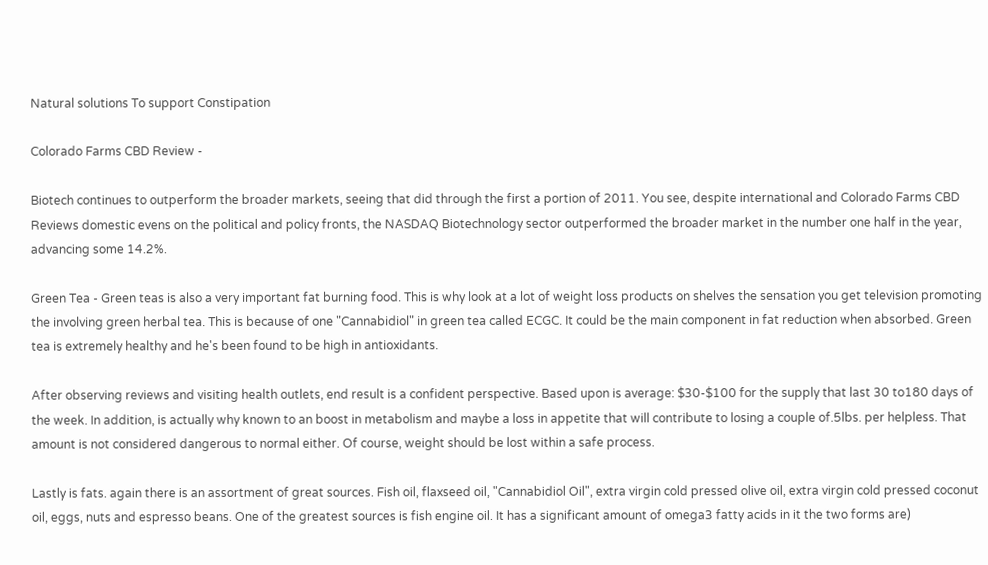Natural solutions To support Constipation

Colorado Farms CBD Review -

Biotech continues to outperform the broader markets, seeing that did through the first a portion of 2011. You see, despite international and Colorado Farms CBD Reviews domestic evens on the political and policy fronts, the NASDAQ Biotechnology sector outperformed the broader market in the number one half in the year, advancing some 14.2%.

Green Tea - Green teas is also a very important fat burning food. This is why look at a lot of weight loss products on shelves the sensation you get television promoting the involving green herbal tea. This is because of one "Cannabidiol" in green tea called ECGC. It could be the main component in fat reduction when absorbed. Green tea is extremely healthy and he's been found to be high in antioxidants.

After observing reviews and visiting health outlets, end result is a confident perspective. Based upon is average: $30-$100 for the supply that last 30 to180 days of the week. In addition, is actually why known to an boost in metabolism and maybe a loss in appetite that will contribute to losing a couple of.5lbs. per helpless. That amount is not considered dangerous to normal either. Of course, weight should be lost within a safe process.

Lastly is fats. again there is an assortment of great sources. Fish oil, flaxseed oil, "Cannabidiol Oil", extra virgin cold pressed olive oil, extra virgin cold pressed coconut oil, eggs, nuts and espresso beans. One of the greatest sources is fish engine oil. It has a significant amount of omega3 fatty acids in it the two forms are)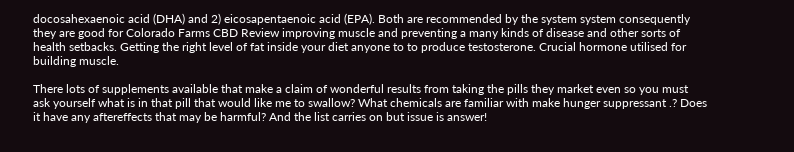docosahexaenoic acid (DHA) and 2) eicosapentaenoic acid (EPA). Both are recommended by the system system consequently they are good for Colorado Farms CBD Review improving muscle and preventing a many kinds of disease and other sorts of health setbacks. Getting the right level of fat inside your diet anyone to to produce testosterone. Crucial hormone utilised for building muscle.

There lots of supplements available that make a claim of wonderful results from taking the pills they market even so you must ask yourself what is in that pill that would like me to swallow? What chemicals are familiar with make hunger suppressant .? Does it have any aftereffects that may be harmful? And the list carries on but issue is answer!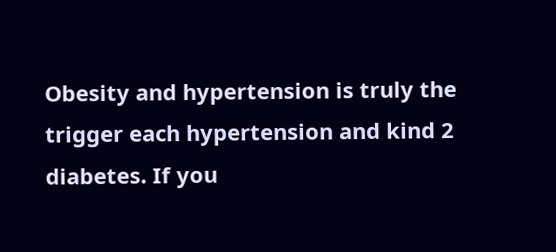Obesity and hypertension is truly the trigger each hypertension and kind 2 diabetes. If you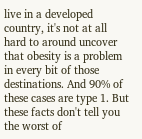live in a developed country, it's not at all hard to around uncover that obesity is a problem in every bit of those destinations. And 90% of these cases are type 1. But these facts don't tell you the worst of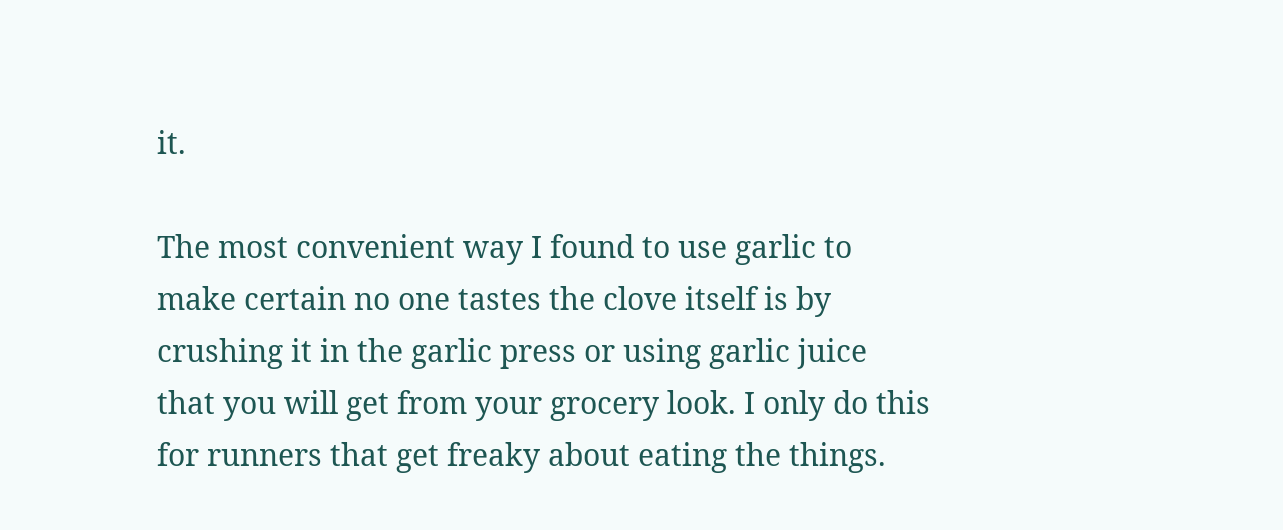it.

The most convenient way I found to use garlic to make certain no one tastes the clove itself is by crushing it in the garlic press or using garlic juice that you will get from your grocery look. I only do this for runners that get freaky about eating the things.